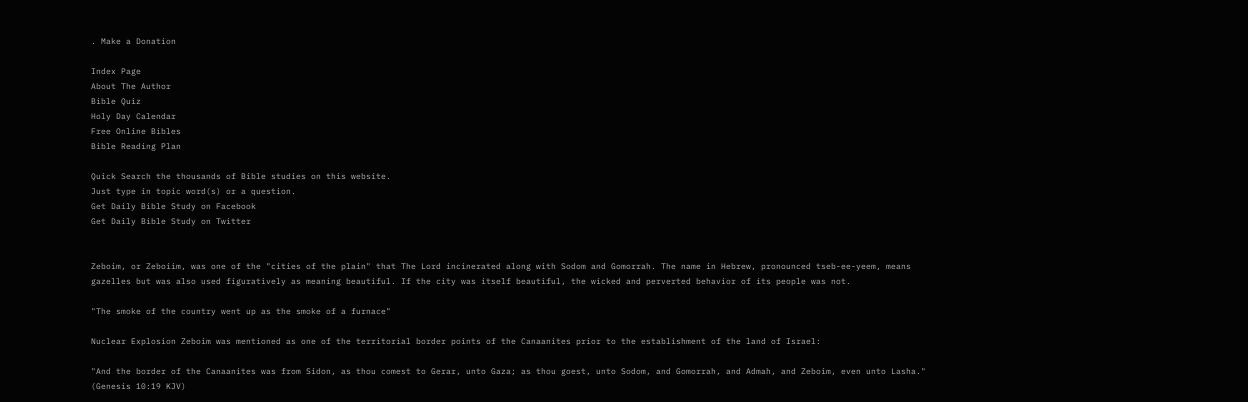. Make a Donation

Index Page
About The Author
Bible Quiz
Holy Day Calendar
Free Online Bibles
Bible Reading Plan

Quick Search the thousands of Bible studies on this website.
Just type in topic word(s) or a question.
Get Daily Bible Study on Facebook
Get Daily Bible Study on Twitter


Zeboim, or Zeboiim, was one of the "cities of the plain" that The Lord incinerated along with Sodom and Gomorrah. The name in Hebrew, pronounced tseb-ee-yeem, means gazelles but was also used figuratively as meaning beautiful. If the city was itself beautiful, the wicked and perverted behavior of its people was not.

"The smoke of the country went up as the smoke of a furnace"

Nuclear Explosion Zeboim was mentioned as one of the territorial border points of the Canaanites prior to the establishment of the land of Israel:

"And the border of the Canaanites was from Sidon, as thou comest to Gerar, unto Gaza; as thou goest, unto Sodom, and Gomorrah, and Admah, and Zeboim, even unto Lasha." (Genesis 10:19 KJV)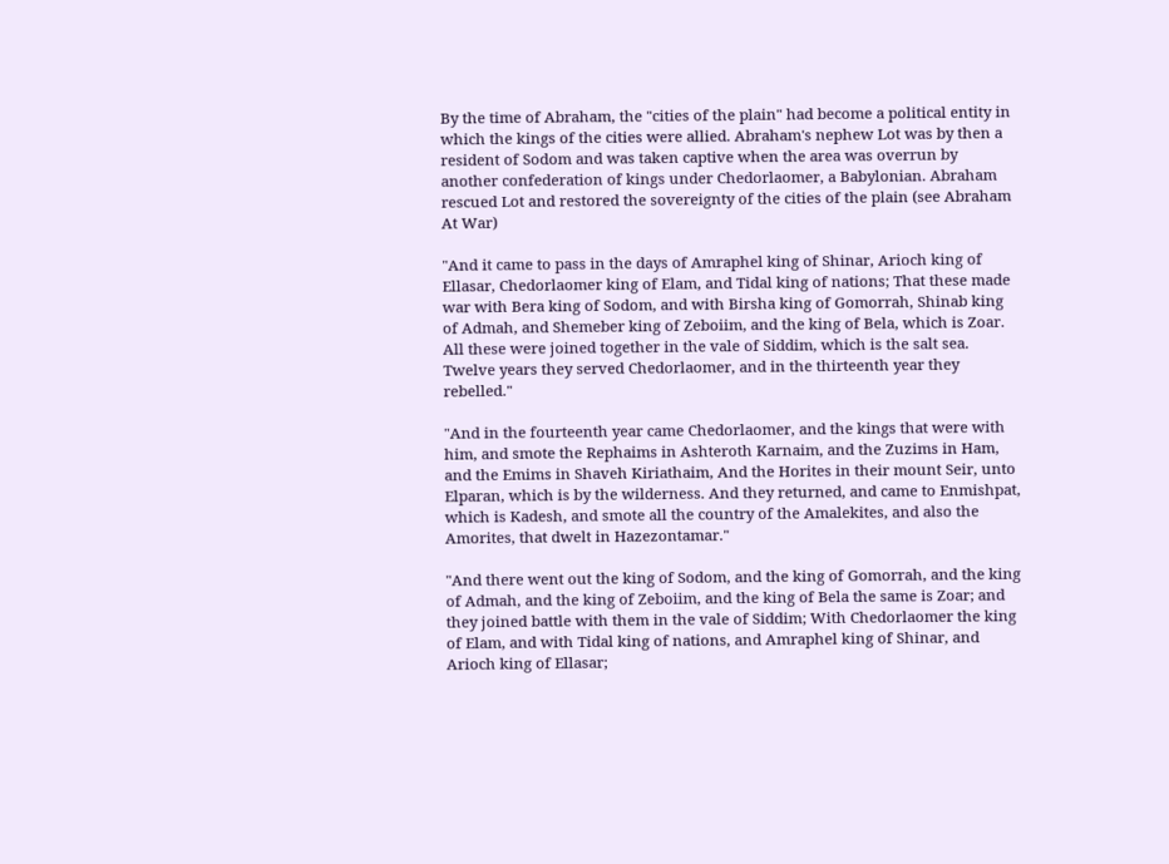By the time of Abraham, the "cities of the plain" had become a political entity in which the kings of the cities were allied. Abraham's nephew Lot was by then a resident of Sodom and was taken captive when the area was overrun by another confederation of kings under Chedorlaomer, a Babylonian. Abraham rescued Lot and restored the sovereignty of the cities of the plain (see Abraham At War)

"And it came to pass in the days of Amraphel king of Shinar, Arioch king of Ellasar, Chedorlaomer king of Elam, and Tidal king of nations; That these made war with Bera king of Sodom, and with Birsha king of Gomorrah, Shinab king of Admah, and Shemeber king of Zeboiim, and the king of Bela, which is Zoar. All these were joined together in the vale of Siddim, which is the salt sea. Twelve years they served Chedorlaomer, and in the thirteenth year they rebelled."

"And in the fourteenth year came Chedorlaomer, and the kings that were with him, and smote the Rephaims in Ashteroth Karnaim, and the Zuzims in Ham, and the Emims in Shaveh Kiriathaim, And the Horites in their mount Seir, unto Elparan, which is by the wilderness. And they returned, and came to Enmishpat, which is Kadesh, and smote all the country of the Amalekites, and also the Amorites, that dwelt in Hazezontamar."

"And there went out the king of Sodom, and the king of Gomorrah, and the king of Admah, and the king of Zeboiim, and the king of Bela the same is Zoar; and they joined battle with them in the vale of Siddim; With Chedorlaomer the king of Elam, and with Tidal king of nations, and Amraphel king of Shinar, and Arioch king of Ellasar;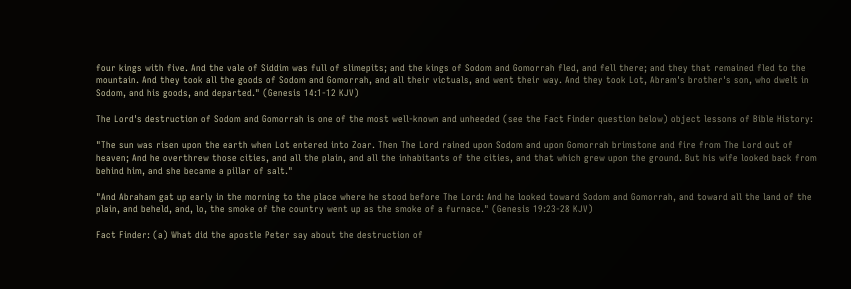four kings with five. And the vale of Siddim was full of slimepits; and the kings of Sodom and Gomorrah fled, and fell there; and they that remained fled to the mountain. And they took all the goods of Sodom and Gomorrah, and all their victuals, and went their way. And they took Lot, Abram's brother's son, who dwelt in Sodom, and his goods, and departed." (Genesis 14:1-12 KJV)

The Lord's destruction of Sodom and Gomorrah is one of the most well-known and unheeded (see the Fact Finder question below) object lessons of Bible History:

"The sun was risen upon the earth when Lot entered into Zoar. Then The Lord rained upon Sodom and upon Gomorrah brimstone and fire from The Lord out of heaven; And he overthrew those cities, and all the plain, and all the inhabitants of the cities, and that which grew upon the ground. But his wife looked back from behind him, and she became a pillar of salt."

"And Abraham gat up early in the morning to the place where he stood before The Lord: And he looked toward Sodom and Gomorrah, and toward all the land of the plain, and beheld, and, lo, the smoke of the country went up as the smoke of a furnace." (Genesis 19:23-28 KJV)

Fact Finder: (a) What did the apostle Peter say about the destruction of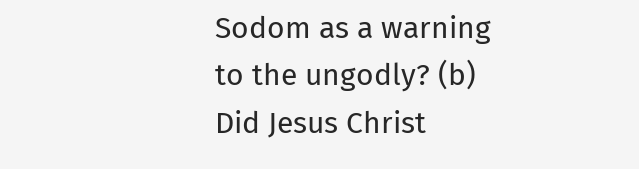Sodom as a warning to the ungodly? (b) Did Jesus Christ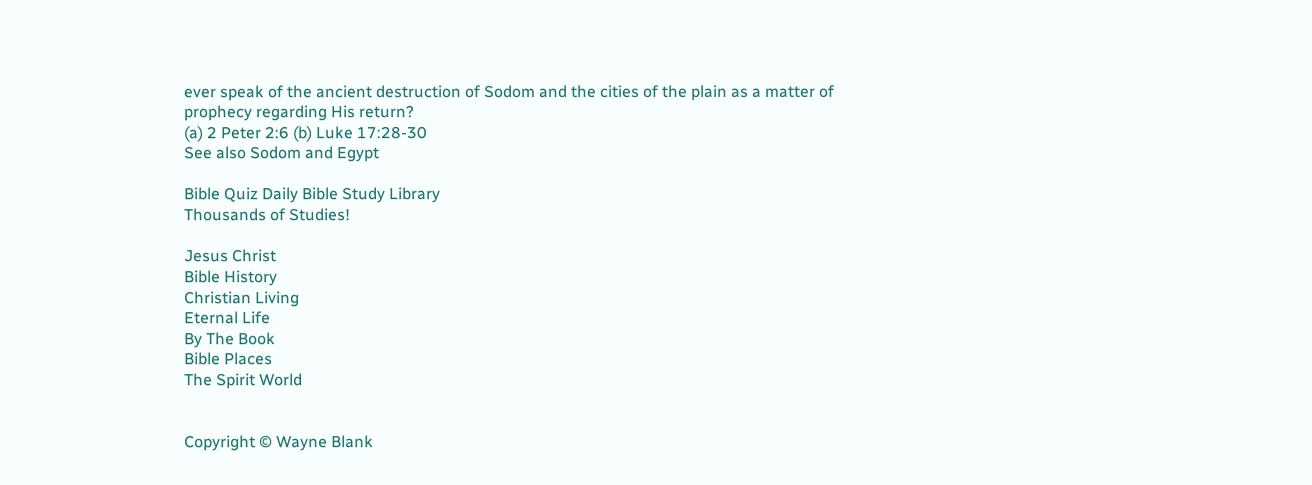ever speak of the ancient destruction of Sodom and the cities of the plain as a matter of prophecy regarding His return?
(a) 2 Peter 2:6 (b) Luke 17:28-30
See also Sodom and Egypt

Bible Quiz Daily Bible Study Library
Thousands of Studies!

Jesus Christ
Bible History
Christian Living
Eternal Life
By The Book
Bible Places
The Spirit World


Copyright © Wayne Blank